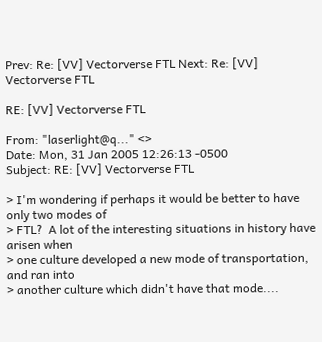Prev: Re: [VV] Vectorverse FTL Next: Re: [VV] Vectorverse FTL

RE: [VV] Vectorverse FTL

From: "laserlight@q..." <>
Date: Mon, 31 Jan 2005 12:26:13 -0500
Subject: RE: [VV] Vectorverse FTL

> I'm wondering if perhaps it would be better to have only two modes of
> FTL?  A lot of the interesting situations in history have arisen when
> one culture developed a new mode of transportation, and ran into
> another culture which didn't have that mode....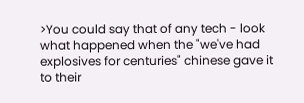>You could say that of any tech - look what happened when the "we've had
explosives for centuries" chinese gave it to their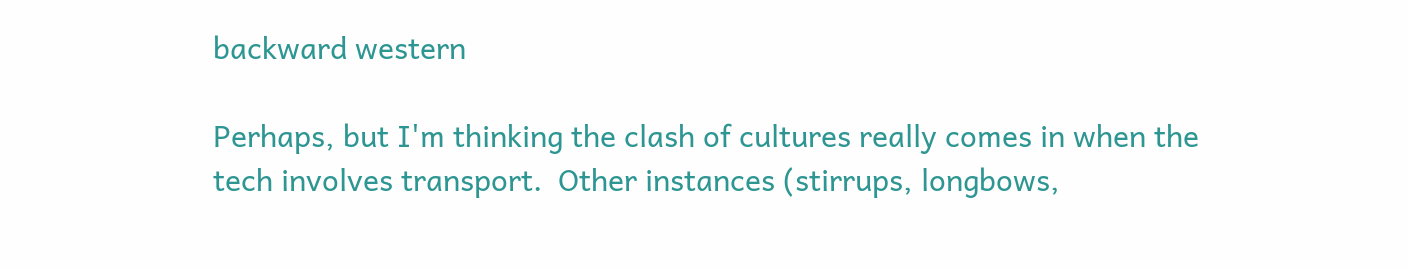backward western

Perhaps, but I'm thinking the clash of cultures really comes in when the
tech involves transport.  Other instances (stirrups, longbows,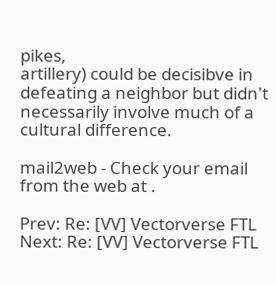pikes,
artillery) could be decisibve in defeating a neighbor but didn't
necessarily involve much of a cultural difference.

mail2web - Check your email from the web at .

Prev: Re: [VV] Vectorverse FTL Next: Re: [VV] Vectorverse FTL